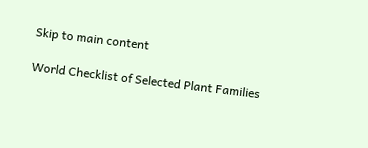Skip to main content

World Checklist of Selected Plant Families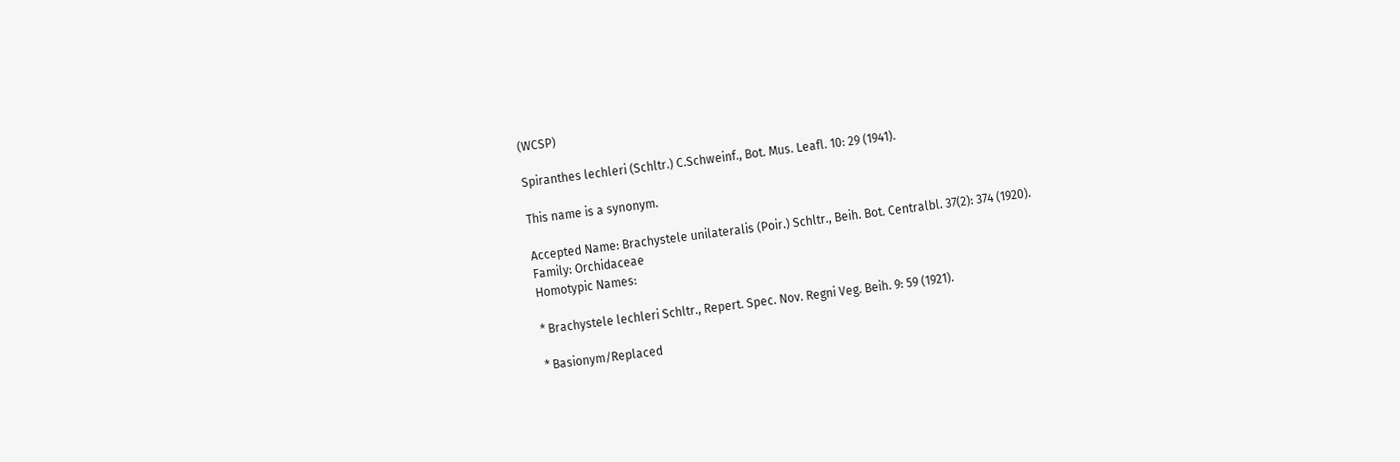(WCSP)

Spiranthes lechleri (Schltr.) C.Schweinf., Bot. Mus. Leafl. 10: 29 (1941).

This name is a synonym.

Accepted Name: Brachystele unilateralis (Poir.) Schltr., Beih. Bot. Centralbl. 37(2): 374 (1920).
Family: Orchidaceae
Homotypic Names:

* Brachystele lechleri Schltr., Repert. Spec. Nov. Regni Veg. Beih. 9: 59 (1921).

* Basionym/Replaced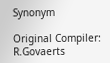Synonym

Original Compiler: R.Govaerts